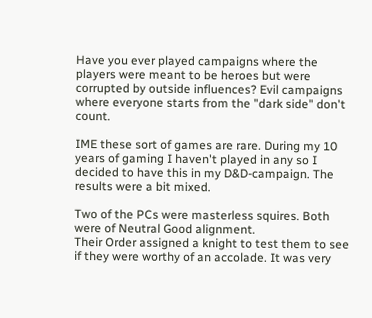Have you ever played campaigns where the players were meant to be heroes but were corrupted by outside influences? Evil campaigns where everyone starts from the "dark side" don't count.

IME these sort of games are rare. During my 10 years of gaming I haven't played in any so I decided to have this in my D&D-campaign. The results were a bit mixed.

Two of the PCs were masterless squires. Both were of Neutral Good alignment.
Their Order assigned a knight to test them to see if they were worthy of an accolade. It was very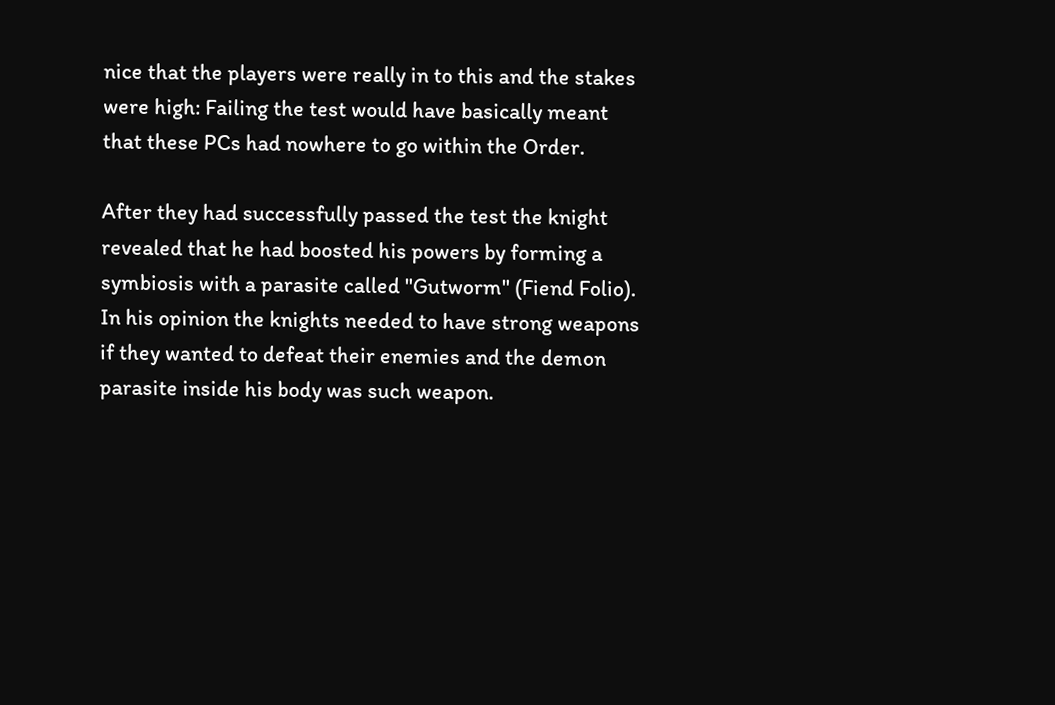nice that the players were really in to this and the stakes were high: Failing the test would have basically meant that these PCs had nowhere to go within the Order.

After they had successfully passed the test the knight revealed that he had boosted his powers by forming a symbiosis with a parasite called "Gutworm" (Fiend Folio). In his opinion the knights needed to have strong weapons if they wanted to defeat their enemies and the demon parasite inside his body was such weapon.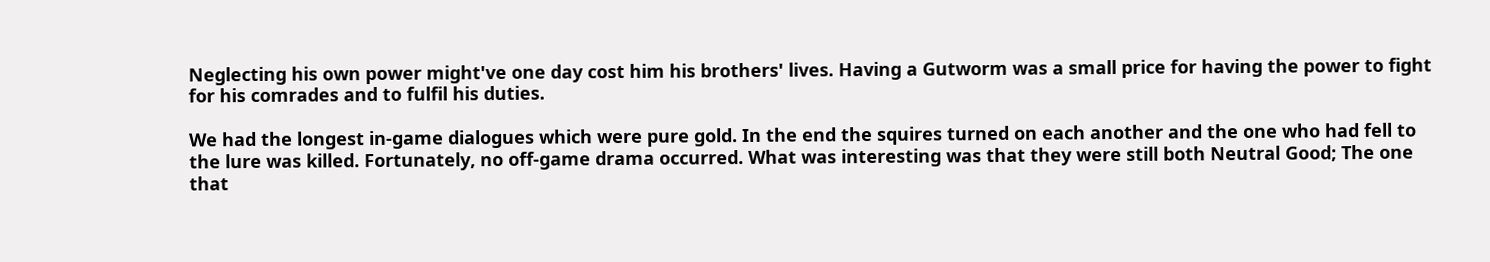Neglecting his own power might've one day cost him his brothers' lives. Having a Gutworm was a small price for having the power to fight for his comrades and to fulfil his duties.

We had the longest in-game dialogues which were pure gold. In the end the squires turned on each another and the one who had fell to the lure was killed. Fortunately, no off-game drama occurred. What was interesting was that they were still both Neutral Good; The one that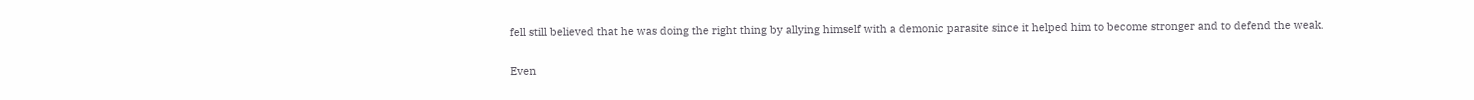fell still believed that he was doing the right thing by allying himself with a demonic parasite since it helped him to become stronger and to defend the weak.

Even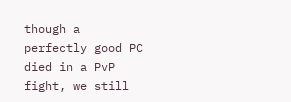though a perfectly good PC died in a PvP fight, we still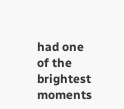had one of the brightest moments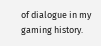of dialogue in my gaming history.